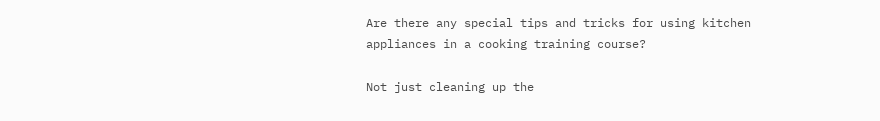Are there any special tips and tricks for using kitchen appliances in a cooking training course?

Not just cleaning up the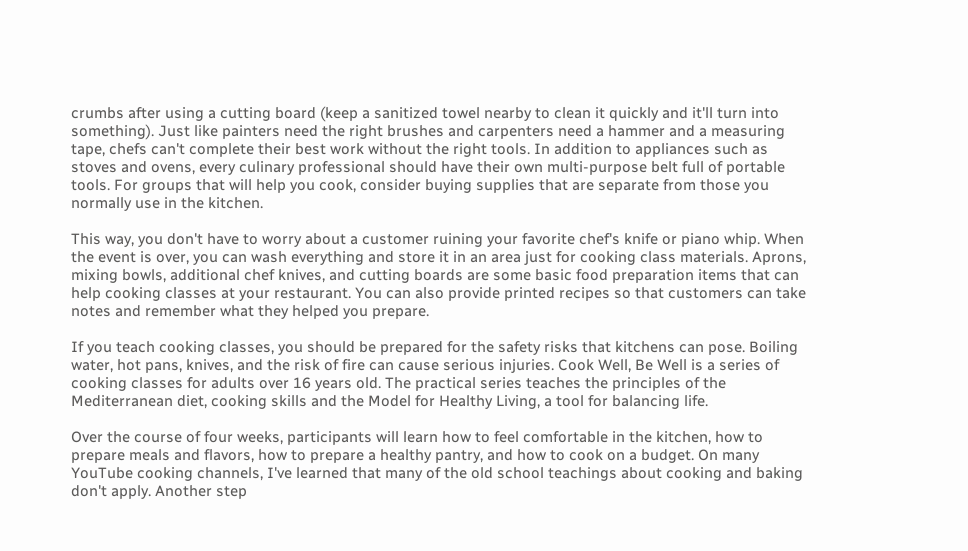crumbs after using a cutting board (keep a sanitized towel nearby to clean it quickly and it'll turn into something). Just like painters need the right brushes and carpenters need a hammer and a measuring tape, chefs can't complete their best work without the right tools. In addition to appliances such as stoves and ovens, every culinary professional should have their own multi-purpose belt full of portable tools. For groups that will help you cook, consider buying supplies that are separate from those you normally use in the kitchen.

This way, you don't have to worry about a customer ruining your favorite chef's knife or piano whip. When the event is over, you can wash everything and store it in an area just for cooking class materials. Aprons, mixing bowls, additional chef knives, and cutting boards are some basic food preparation items that can help cooking classes at your restaurant. You can also provide printed recipes so that customers can take notes and remember what they helped you prepare.

If you teach cooking classes, you should be prepared for the safety risks that kitchens can pose. Boiling water, hot pans, knives, and the risk of fire can cause serious injuries. Cook Well, Be Well is a series of cooking classes for adults over 16 years old. The practical series teaches the principles of the Mediterranean diet, cooking skills and the Model for Healthy Living, a tool for balancing life.

Over the course of four weeks, participants will learn how to feel comfortable in the kitchen, how to prepare meals and flavors, how to prepare a healthy pantry, and how to cook on a budget. On many YouTube cooking channels, I've learned that many of the old school teachings about cooking and baking don't apply. Another step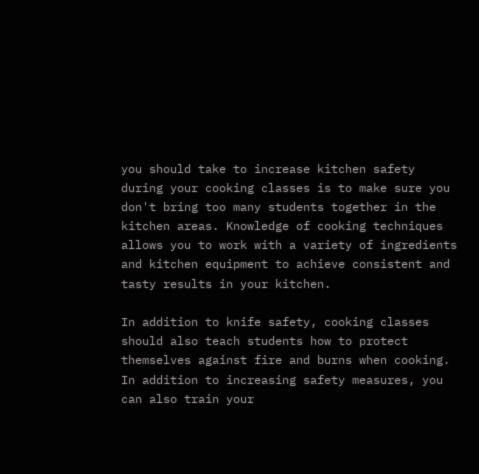you should take to increase kitchen safety during your cooking classes is to make sure you don't bring too many students together in the kitchen areas. Knowledge of cooking techniques allows you to work with a variety of ingredients and kitchen equipment to achieve consistent and tasty results in your kitchen.

In addition to knife safety, cooking classes should also teach students how to protect themselves against fire and burns when cooking. In addition to increasing safety measures, you can also train your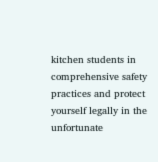kitchen students in comprehensive safety practices and protect yourself legally in the unfortunate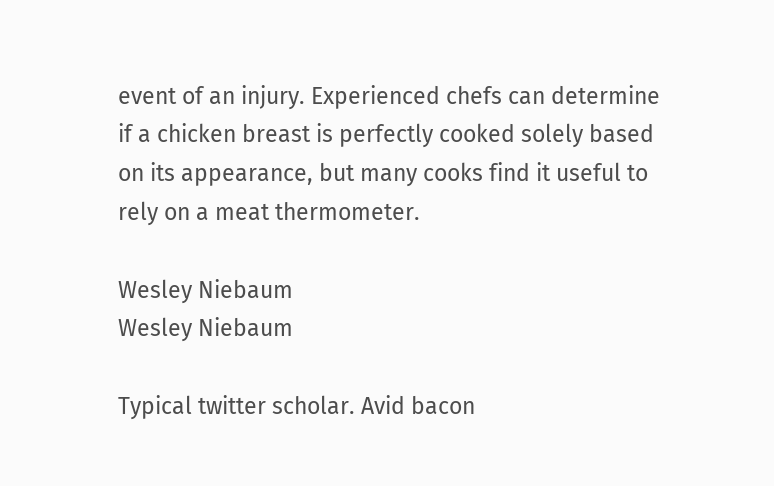event of an injury. Experienced chefs can determine if a chicken breast is perfectly cooked solely based on its appearance, but many cooks find it useful to rely on a meat thermometer.

Wesley Niebaum
Wesley Niebaum

Typical twitter scholar. Avid bacon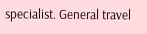specialist. General travel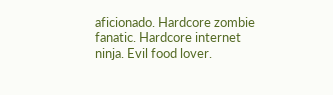aficionado. Hardcore zombie fanatic. Hardcore internet ninja. Evil food lover.